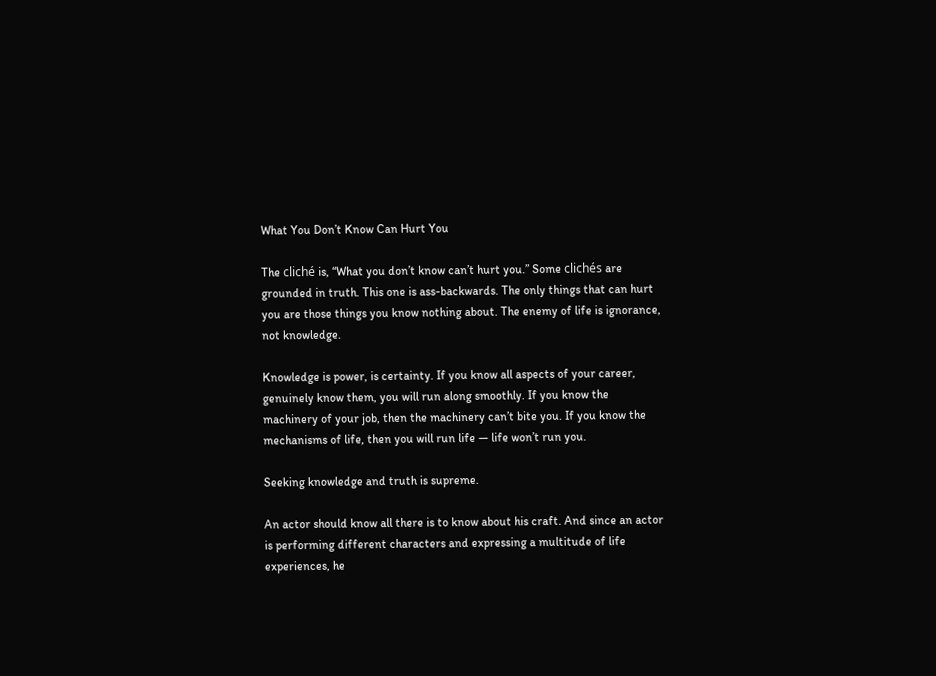What You Don’t Know Can Hurt You

The cliché is, “What you don’t know can’t hurt you.” Some clichés are grounded in truth. This one is ass-backwards. The only things that can hurt you are those things you know nothing about. The enemy of life is ignorance, not knowledge.

Knowledge is power, is certainty. If you know all aspects of your career, genuinely know them, you will run along smoothly. If you know the machinery of your job, then the machinery can’t bite you. If you know the mechanisms of life, then you will run life — life won’t run you.

Seeking knowledge and truth is supreme.

An actor should know all there is to know about his craft. And since an actor is performing different characters and expressing a multitude of life experiences, he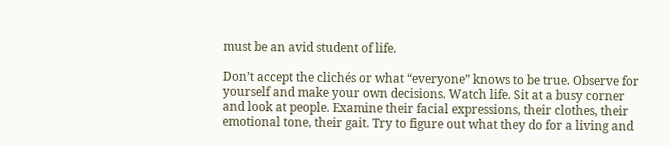must be an avid student of life.

Don’t accept the clichés or what “everyone” knows to be true. Observe for yourself and make your own decisions. Watch life. Sit at a busy corner and look at people. Examine their facial expressions, their clothes, their emotional tone, their gait. Try to figure out what they do for a living and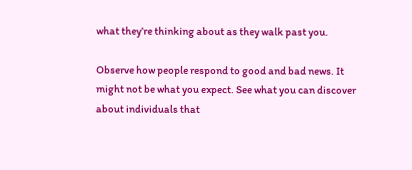what they’re thinking about as they walk past you.

Observe how people respond to good and bad news. It might not be what you expect. See what you can discover about individuals that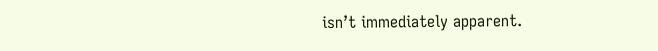isn’t immediately apparent.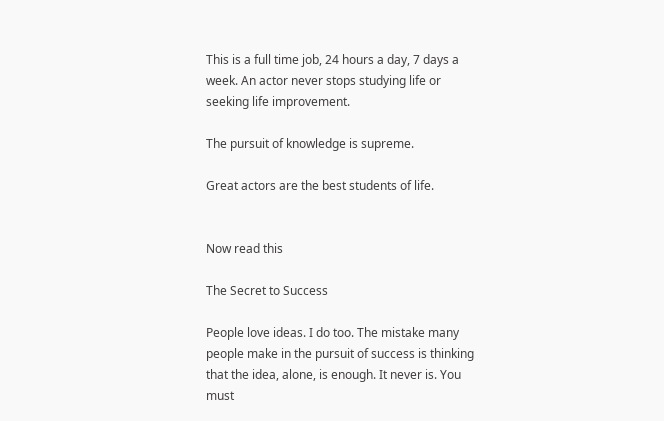This is a full time job, 24 hours a day, 7 days a week. An actor never stops studying life or seeking life improvement.

The pursuit of knowledge is supreme.

Great actors are the best students of life.


Now read this

The Secret to Success

People love ideas. I do too. The mistake many people make in the pursuit of success is thinking that the idea, alone, is enough. It never is. You must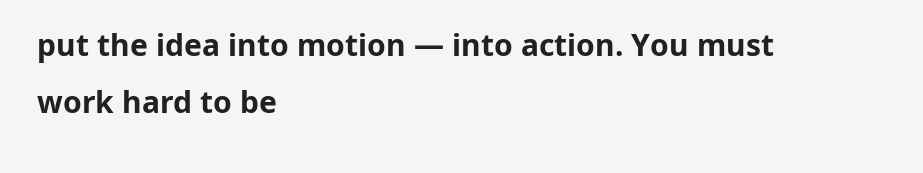put the idea into motion — into action. You must work hard to be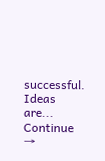successful. Ideas are... Continue →